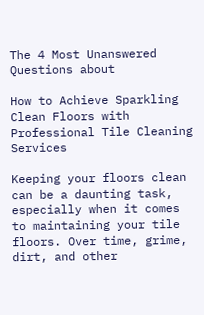The 4 Most Unanswered Questions about

How to Achieve Sparkling Clean Floors with Professional Tile Cleaning Services

Keeping your floors clean can be a daunting task, especially when it comes to maintaining your tile floors. Over time, grime, dirt, and other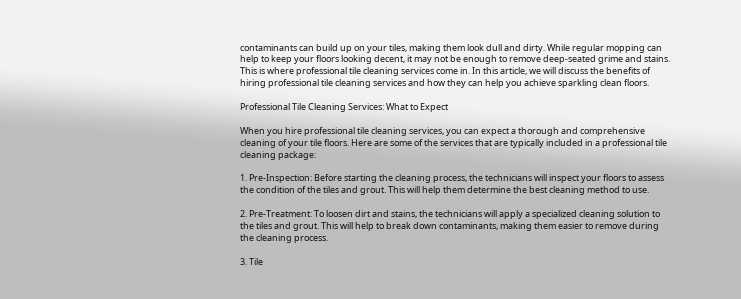contaminants can build up on your tiles, making them look dull and dirty. While regular mopping can help to keep your floors looking decent, it may not be enough to remove deep-seated grime and stains. This is where professional tile cleaning services come in. In this article, we will discuss the benefits of hiring professional tile cleaning services and how they can help you achieve sparkling clean floors.

Professional Tile Cleaning Services: What to Expect

When you hire professional tile cleaning services, you can expect a thorough and comprehensive cleaning of your tile floors. Here are some of the services that are typically included in a professional tile cleaning package:

1. Pre-Inspection: Before starting the cleaning process, the technicians will inspect your floors to assess the condition of the tiles and grout. This will help them determine the best cleaning method to use.

2. Pre-Treatment: To loosen dirt and stains, the technicians will apply a specialized cleaning solution to the tiles and grout. This will help to break down contaminants, making them easier to remove during the cleaning process.

3. Tile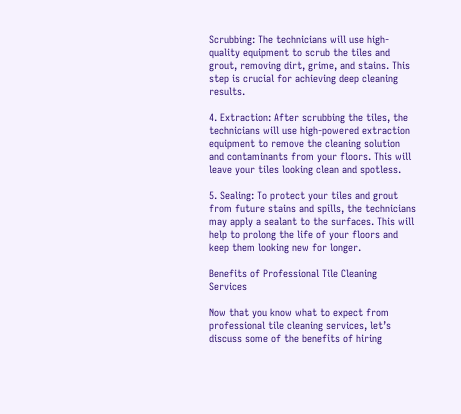Scrubbing: The technicians will use high-quality equipment to scrub the tiles and grout, removing dirt, grime, and stains. This step is crucial for achieving deep cleaning results.

4. Extraction: After scrubbing the tiles, the technicians will use high-powered extraction equipment to remove the cleaning solution and contaminants from your floors. This will leave your tiles looking clean and spotless.

5. Sealing: To protect your tiles and grout from future stains and spills, the technicians may apply a sealant to the surfaces. This will help to prolong the life of your floors and keep them looking new for longer.

Benefits of Professional Tile Cleaning Services

Now that you know what to expect from professional tile cleaning services, let’s discuss some of the benefits of hiring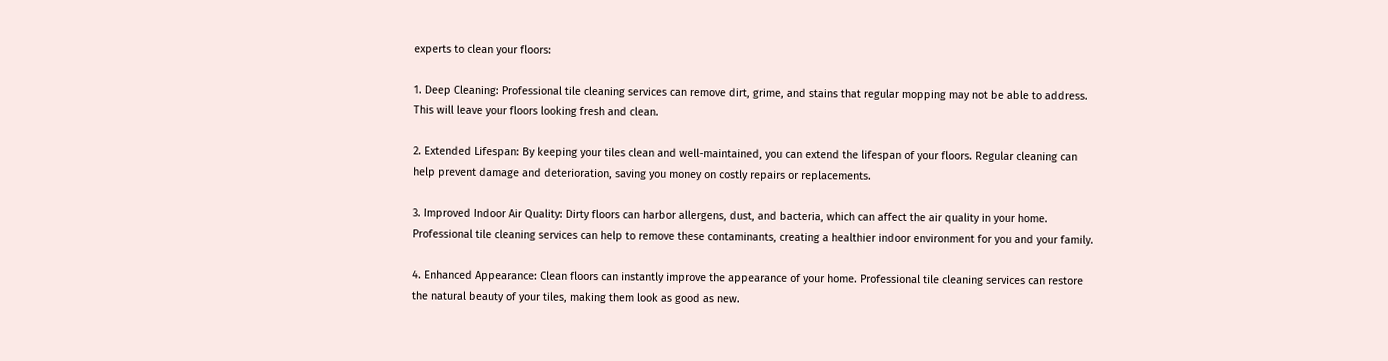experts to clean your floors:

1. Deep Cleaning: Professional tile cleaning services can remove dirt, grime, and stains that regular mopping may not be able to address. This will leave your floors looking fresh and clean.

2. Extended Lifespan: By keeping your tiles clean and well-maintained, you can extend the lifespan of your floors. Regular cleaning can help prevent damage and deterioration, saving you money on costly repairs or replacements.

3. Improved Indoor Air Quality: Dirty floors can harbor allergens, dust, and bacteria, which can affect the air quality in your home. Professional tile cleaning services can help to remove these contaminants, creating a healthier indoor environment for you and your family.

4. Enhanced Appearance: Clean floors can instantly improve the appearance of your home. Professional tile cleaning services can restore the natural beauty of your tiles, making them look as good as new.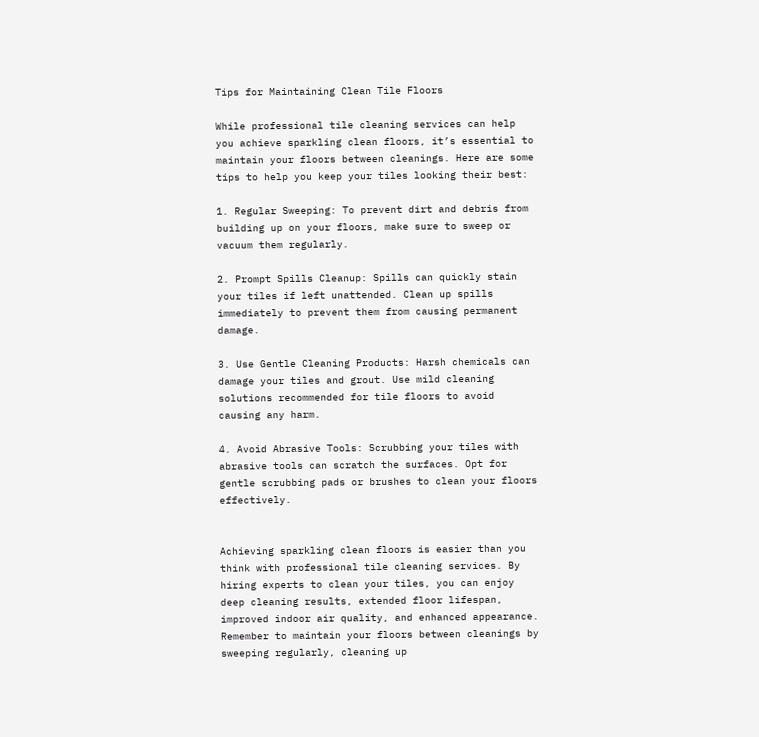Tips for Maintaining Clean Tile Floors

While professional tile cleaning services can help you achieve sparkling clean floors, it’s essential to maintain your floors between cleanings. Here are some tips to help you keep your tiles looking their best:

1. Regular Sweeping: To prevent dirt and debris from building up on your floors, make sure to sweep or vacuum them regularly.

2. Prompt Spills Cleanup: Spills can quickly stain your tiles if left unattended. Clean up spills immediately to prevent them from causing permanent damage.

3. Use Gentle Cleaning Products: Harsh chemicals can damage your tiles and grout. Use mild cleaning solutions recommended for tile floors to avoid causing any harm.

4. Avoid Abrasive Tools: Scrubbing your tiles with abrasive tools can scratch the surfaces. Opt for gentle scrubbing pads or brushes to clean your floors effectively.


Achieving sparkling clean floors is easier than you think with professional tile cleaning services. By hiring experts to clean your tiles, you can enjoy deep cleaning results, extended floor lifespan, improved indoor air quality, and enhanced appearance. Remember to maintain your floors between cleanings by sweeping regularly, cleaning up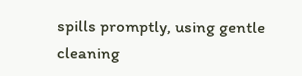spills promptly, using gentle cleaning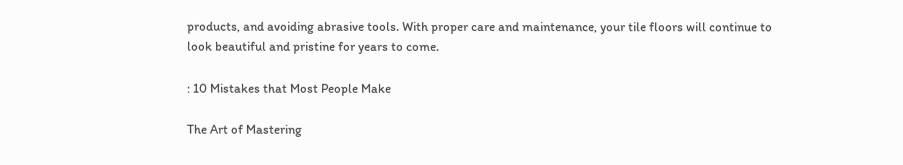products, and avoiding abrasive tools. With proper care and maintenance, your tile floors will continue to look beautiful and pristine for years to come.

: 10 Mistakes that Most People Make

The Art of Mastering